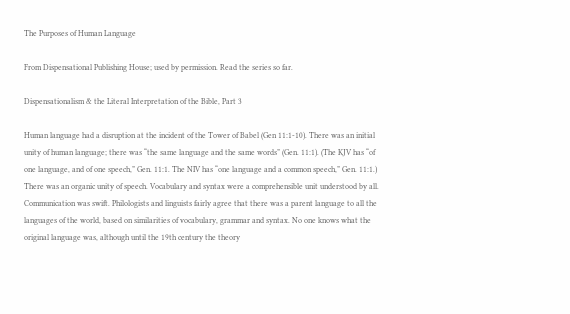The Purposes of Human Language

From Dispensational Publishing House; used by permission. Read the series so far.

Dispensationalism & the Literal Interpretation of the Bible, Part 3

Human language had a disruption at the incident of the Tower of Babel (Gen 11:1-10). There was an initial unity of human language; there was “the same language and the same words” (Gen. 11:1). (The KJV has “of one language, and of one speech,” Gen. 11:1. The NIV has “one language and a common speech,” Gen. 11:1.) There was an organic unity of speech. Vocabulary and syntax were a comprehensible unit understood by all.  Communication was swift. Philologists and linguists fairly agree that there was a parent language to all the languages of the world, based on similarities of vocabulary, grammar and syntax. No one knows what the original language was, although until the 19th century the theory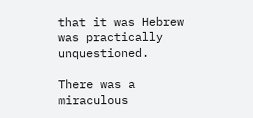that it was Hebrew was practically unquestioned.

There was a miraculous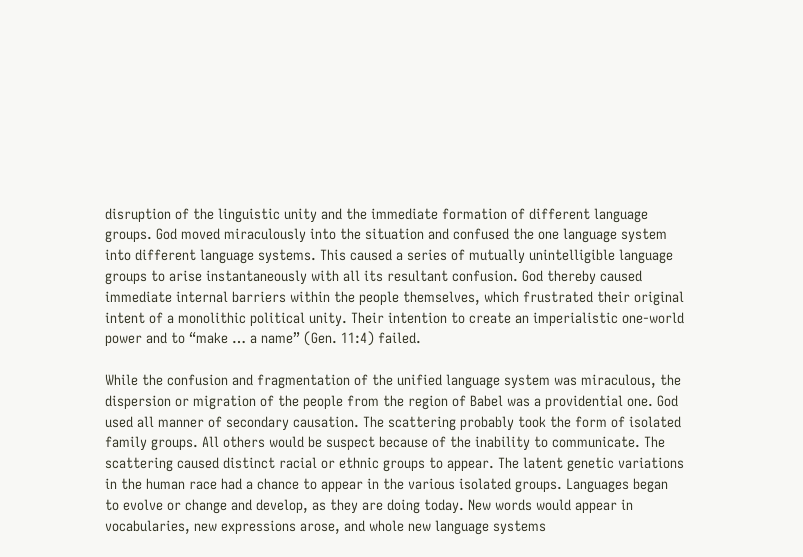disruption of the linguistic unity and the immediate formation of different language groups. God moved miraculously into the situation and confused the one language system into different language systems. This caused a series of mutually unintelligible language groups to arise instantaneously with all its resultant confusion. God thereby caused immediate internal barriers within the people themselves, which frustrated their original intent of a monolithic political unity. Their intention to create an imperialistic one-world power and to “make … a name” (Gen. 11:4) failed.

While the confusion and fragmentation of the unified language system was miraculous, the dispersion or migration of the people from the region of Babel was a providential one. God used all manner of secondary causation. The scattering probably took the form of isolated family groups. All others would be suspect because of the inability to communicate. The scattering caused distinct racial or ethnic groups to appear. The latent genetic variations in the human race had a chance to appear in the various isolated groups. Languages began to evolve or change and develop, as they are doing today. New words would appear in vocabularies, new expressions arose, and whole new language systems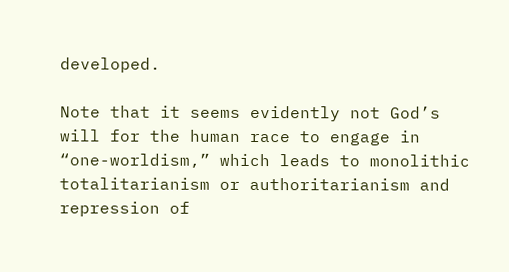developed.

Note that it seems evidently not God’s will for the human race to engage in “one-worldism,” which leads to monolithic totalitarianism or authoritarianism and repression of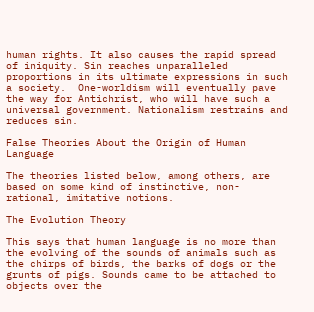human rights. It also causes the rapid spread of iniquity. Sin reaches unparalleled proportions in its ultimate expressions in such a society.  One-worldism will eventually pave the way for Antichrist, who will have such a universal government. Nationalism restrains and reduces sin.

False Theories About the Origin of Human Language

The theories listed below, among others, are based on some kind of instinctive, non-rational, imitative notions.

The Evolution Theory

This says that human language is no more than the evolving of the sounds of animals such as the chirps of birds, the barks of dogs or the grunts of pigs. Sounds came to be attached to objects over the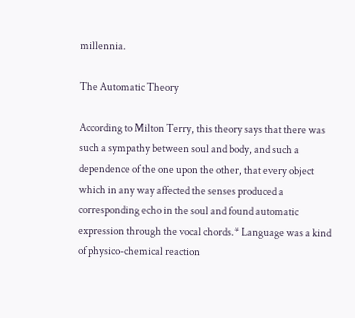millennia.

The Automatic Theory

According to Milton Terry, this theory says that there was such a sympathy between soul and body, and such a dependence of the one upon the other, that every object which in any way affected the senses produced a corresponding echo in the soul and found automatic expression through the vocal chords.* Language was a kind of physico-chemical reaction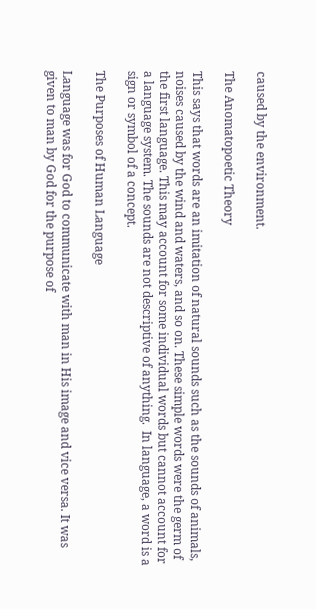caused by the environment.

The Anomatopoetic Theory

This says that words are an imitation of natural sounds such as the sounds of animals, noises caused by the wind and waters, and so on. These simple words were the germ of the first language. This may account for some individual words but cannot account for a language system. The sounds are not descriptive of anything.  In language, a word is a sign or symbol of a concept.

The Purposes of Human Language

Language was for God to communicate with man in His image and vice versa. It was given to man by God for the purpose of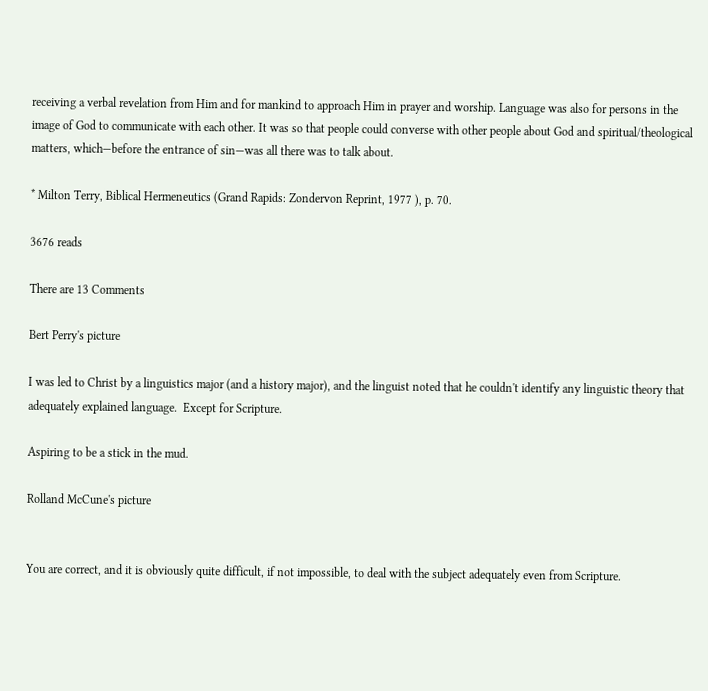receiving a verbal revelation from Him and for mankind to approach Him in prayer and worship. Language was also for persons in the image of God to communicate with each other. It was so that people could converse with other people about God and spiritual/theological matters, which—before the entrance of sin—was all there was to talk about.

* Milton Terry, Biblical Hermeneutics (Grand Rapids: Zondervon Reprint, 1977 ), p. 70.

3676 reads

There are 13 Comments

Bert Perry's picture

I was led to Christ by a linguistics major (and a history major), and the linguist noted that he couldn't identify any linguistic theory that adequately explained language.  Except for Scripture.

Aspiring to be a stick in the mud.

Rolland McCune's picture


You are correct, and it is obviously quite difficult, if not impossible, to deal with the subject adequately even from Scripture.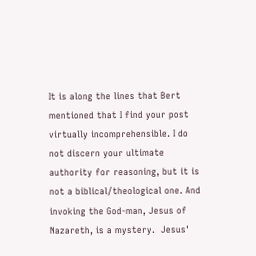It is along the lines that Bert mentioned that I find your post virtually incomprehensible. I do not discern your ultimate authority for reasoning, but it is not a biblical/theological one. And invoking the God-man, Jesus of Nazareth, is a mystery.  Jesus'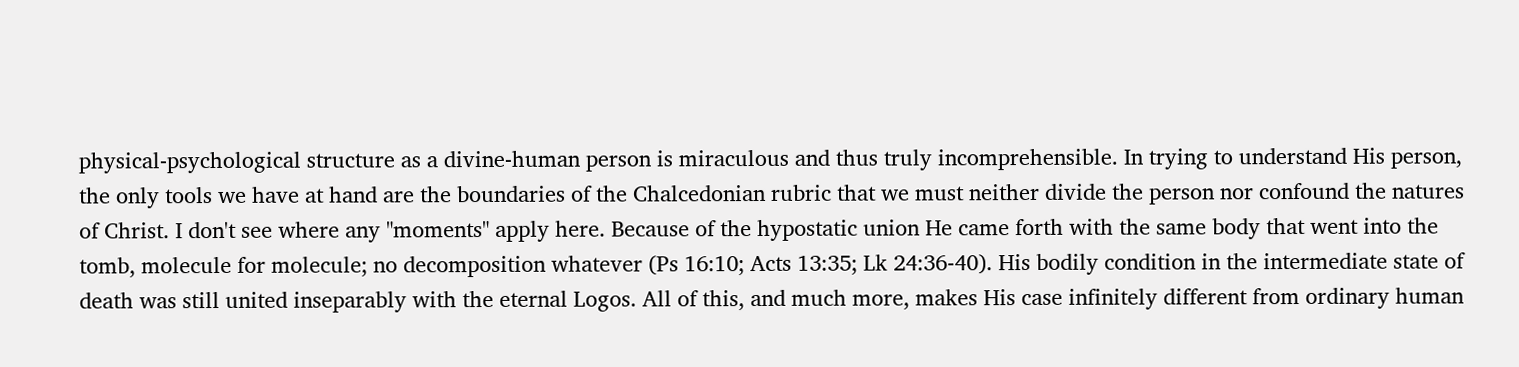physical-psychological structure as a divine-human person is miraculous and thus truly incomprehensible. In trying to understand His person, the only tools we have at hand are the boundaries of the Chalcedonian rubric that we must neither divide the person nor confound the natures of Christ. I don't see where any "moments" apply here. Because of the hypostatic union He came forth with the same body that went into the tomb, molecule for molecule; no decomposition whatever (Ps 16:10; Acts 13:35; Lk 24:36-40). His bodily condition in the intermediate state of death was still united inseparably with the eternal Logos. All of this, and much more, makes His case infinitely different from ordinary human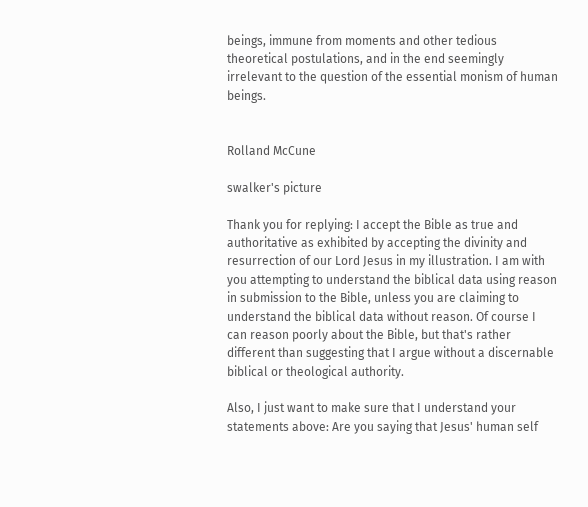beings, immune from moments and other tedious theoretical postulations, and in the end seemingly irrelevant to the question of the essential monism of human beings.


Rolland McCune

swalker's picture

Thank you for replying: I accept the Bible as true and authoritative as exhibited by accepting the divinity and resurrection of our Lord Jesus in my illustration. I am with you attempting to understand the biblical data using reason in submission to the Bible, unless you are claiming to understand the biblical data without reason. Of course I can reason poorly about the Bible, but that's rather different than suggesting that I argue without a discernable biblical or theological authority.

Also, I just want to make sure that I understand your statements above: Are you saying that Jesus' human self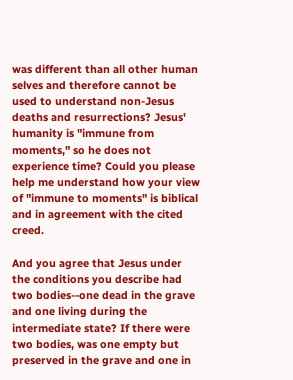was different than all other human selves and therefore cannot be used to understand non-Jesus deaths and resurrections? Jesus' humanity is "immune from moments," so he does not experience time? Could you please help me understand how your view of "immune to moments" is biblical and in agreement with the cited creed.

And you agree that Jesus under the conditions you describe had two bodies--one dead in the grave and one living during the intermediate state? If there were two bodies, was one empty but preserved in the grave and one in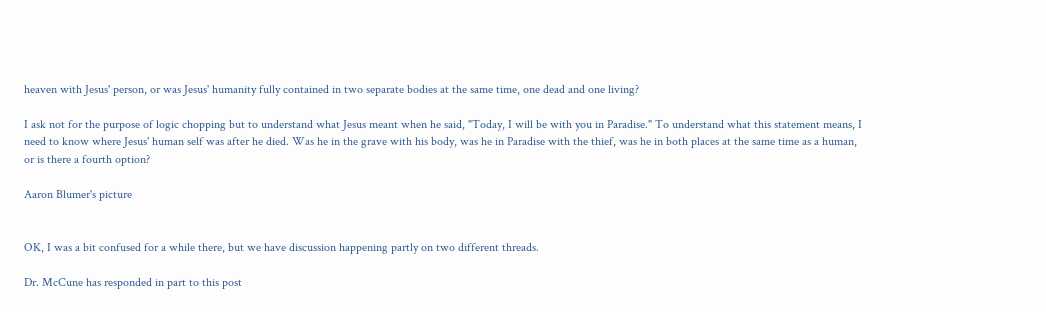heaven with Jesus' person, or was Jesus' humanity fully contained in two separate bodies at the same time, one dead and one living?

I ask not for the purpose of logic chopping but to understand what Jesus meant when he said, "Today, I will be with you in Paradise." To understand what this statement means, I need to know where Jesus' human self was after he died. Was he in the grave with his body, was he in Paradise with the thief, was he in both places at the same time as a human, or is there a fourth option?

Aaron Blumer's picture


OK, I was a bit confused for a while there, but we have discussion happening partly on two different threads.

Dr. McCune has responded in part to this post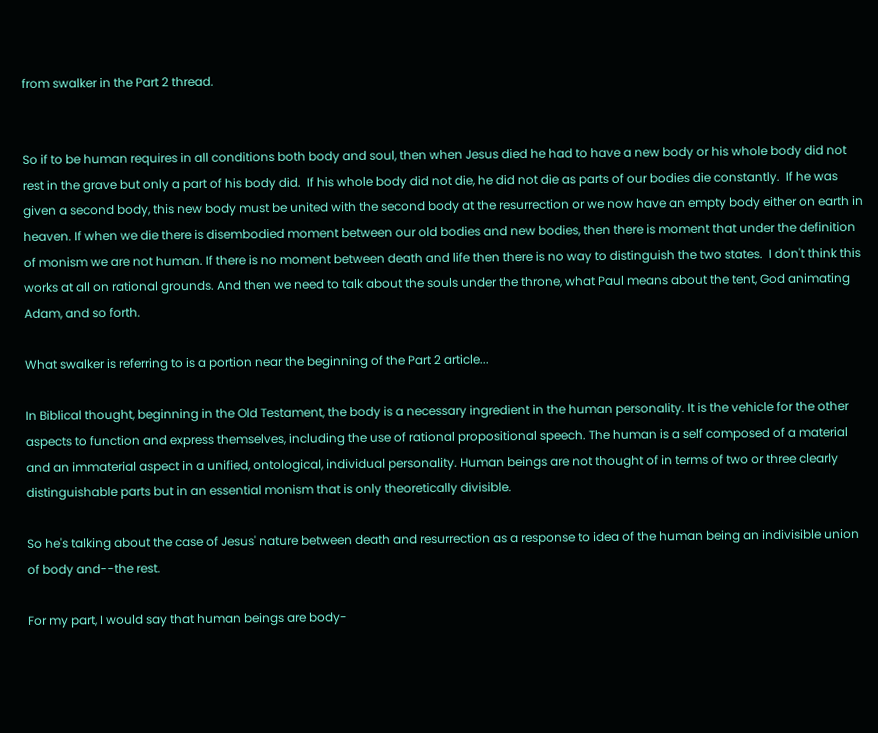from swalker in the Part 2 thread.


So if to be human requires in all conditions both body and soul, then when Jesus died he had to have a new body or his whole body did not rest in the grave but only a part of his body did.  If his whole body did not die, he did not die as parts of our bodies die constantly.  If he was given a second body, this new body must be united with the second body at the resurrection or we now have an empty body either on earth in heaven. If when we die there is disembodied moment between our old bodies and new bodies, then there is moment that under the definition of monism we are not human. If there is no moment between death and life then there is no way to distinguish the two states.  I don't think this works at all on rational grounds. And then we need to talk about the souls under the throne, what Paul means about the tent, God animating Adam, and so forth.

What swalker is referring to is a portion near the beginning of the Part 2 article...

In Biblical thought, beginning in the Old Testament, the body is a necessary ingredient in the human personality. It is the vehicle for the other aspects to function and express themselves, including the use of rational propositional speech. The human is a self composed of a material and an immaterial aspect in a unified, ontological, individual personality. Human beings are not thought of in terms of two or three clearly distinguishable parts but in an essential monism that is only theoretically divisible.

So he's talking about the case of Jesus' nature between death and resurrection as a response to idea of the human being an indivisible union of body and--the rest.

For my part, I would say that human beings are body-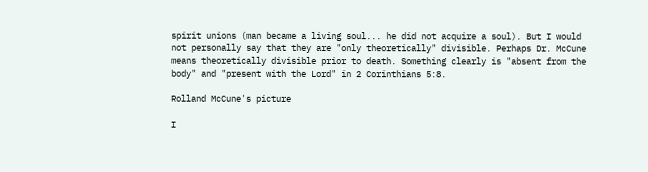spirit unions (man became a living soul... he did not acquire a soul). But I would not personally say that they are "only theoretically" divisible. Perhaps Dr. McCune means theoretically divisible prior to death. Something clearly is "absent from the body" and "present with the Lord" in 2 Corinthians 5:8.

Rolland McCune's picture

I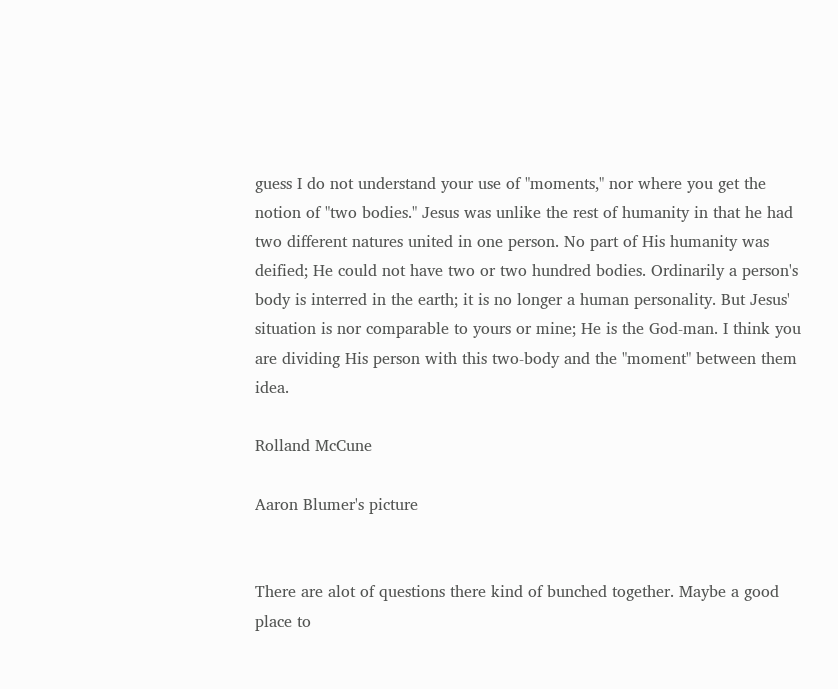guess I do not understand your use of "moments," nor where you get the notion of "two bodies." Jesus was unlike the rest of humanity in that he had two different natures united in one person. No part of His humanity was deified; He could not have two or two hundred bodies. Ordinarily a person's body is interred in the earth; it is no longer a human personality. But Jesus' situation is nor comparable to yours or mine; He is the God-man. I think you are dividing His person with this two-body and the "moment" between them idea.

Rolland McCune

Aaron Blumer's picture


There are alot of questions there kind of bunched together. Maybe a good place to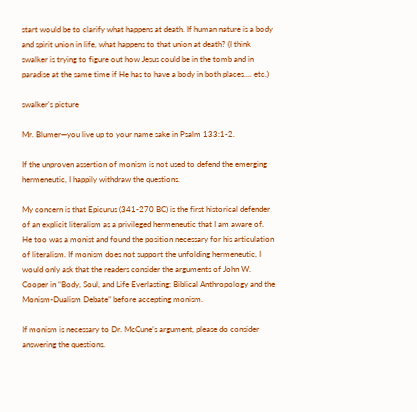start would be to clarify what happens at death. If human nature is a body and spirit union in life, what happens to that union at death? (I think swalker is trying to figure out how Jesus could be in the tomb and in paradise at the same time if He has to have a body in both places.... etc.)

swalker's picture

Mr. Blumer—you live up to your name sake in Psalm 133:1-2.

If the unproven assertion of monism is not used to defend the emerging hermeneutic, I happily withdraw the questions.

My concern is that Epicurus (341-270 BC) is the first historical defender of an explicit literalism as a privileged hermeneutic that I am aware of. He too was a monist and found the position necessary for his articulation of literalism. If monism does not support the unfolding hermeneutic, I would only ask that the readers consider the arguments of John W. Cooper in “Body, Soul, and Life Everlasting: Biblical Anthropology and the Monism-Dualism Debate” before accepting monism.

If monism is necessary to Dr. McCune’s argument, please do consider answering the questions.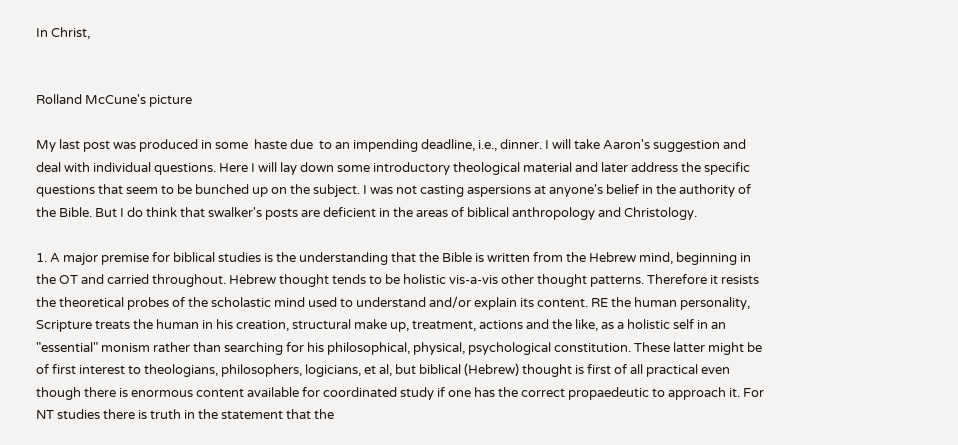In Christ,


Rolland McCune's picture

My last post was produced in some  haste due  to an impending deadline, i.e., dinner. I will take Aaron's suggestion and deal with individual questions. Here I will lay down some introductory theological material and later address the specific questions that seem to be bunched up on the subject. I was not casting aspersions at anyone's belief in the authority of the Bible. But I do think that swalker's posts are deficient in the areas of biblical anthropology and Christology.

1. A major premise for biblical studies is the understanding that the Bible is written from the Hebrew mind, beginning in the OT and carried throughout. Hebrew thought tends to be holistic vis-a-vis other thought patterns. Therefore it resists the theoretical probes of the scholastic mind used to understand and/or explain its content. RE the human personality, Scripture treats the human in his creation, structural make up, treatment, actions and the like, as a holistic self in an "essential" monism rather than searching for his philosophical, physical, psychological constitution. These latter might be of first interest to theologians, philosophers, logicians, et al, but biblical (Hebrew) thought is first of all practical even though there is enormous content available for coordinated study if one has the correct propaedeutic to approach it. For NT studies there is truth in the statement that the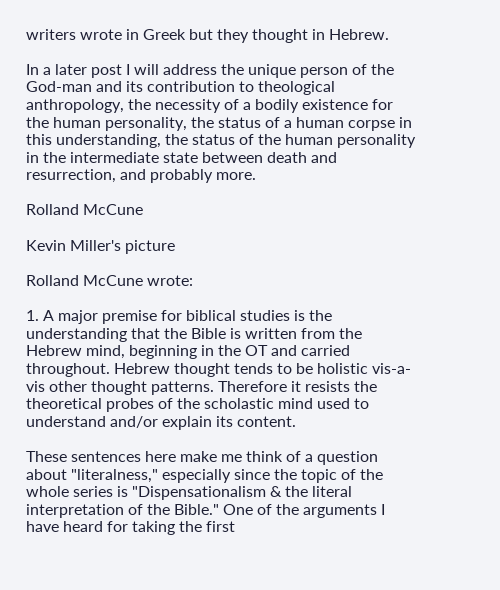writers wrote in Greek but they thought in Hebrew.

In a later post I will address the unique person of the God-man and its contribution to theological  anthropology, the necessity of a bodily existence for the human personality, the status of a human corpse in this understanding, the status of the human personality in the intermediate state between death and resurrection, and probably more.

Rolland McCune

Kevin Miller's picture

Rolland McCune wrote:

1. A major premise for biblical studies is the understanding that the Bible is written from the Hebrew mind, beginning in the OT and carried throughout. Hebrew thought tends to be holistic vis-a-vis other thought patterns. Therefore it resists the theoretical probes of the scholastic mind used to understand and/or explain its content.

These sentences here make me think of a question about "literalness," especially since the topic of the whole series is "Dispensationalism & the literal interpretation of the Bible." One of the arguments I have heard for taking the first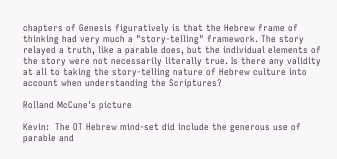chapters of Genesis figuratively is that the Hebrew frame of thinking had very much a "story-telling" framework. The story relayed a truth, like a parable does, but the individual elements of the story were not necessarily literally true. Is there any validity at all to taking the story-telling nature of Hebrew culture into account when understanding the Scriptures?

Rolland McCune's picture

Kevin:  The OT Hebrew mind-set did include the generous use of parable and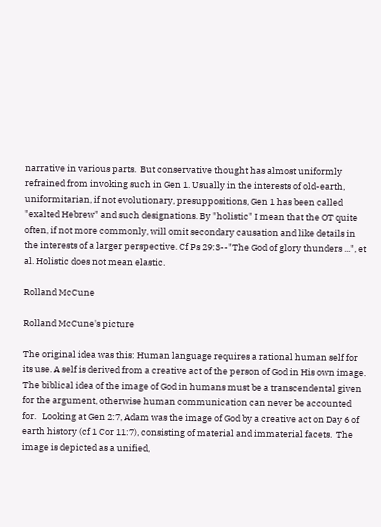narrative in various parts.  But conservative thought has almost uniformly refrained from invoking such in Gen 1. Usually in the interests of old-earth, uniformitarian, if not evolutionary, presuppositions, Gen 1 has been called "exalted Hebrew" and such designations. By "holistic" I mean that the OT quite often, if not more commonly, will omit secondary causation and like details in the interests of a larger perspective. Cf Ps 29:3--"The God of glory thunders ...", et al. Holistic does not mean elastic.

Rolland McCune

Rolland McCune's picture

The original idea was this: Human language requires a rational human self for its use. A self is derived from a creative act of the person of God in His own image. The biblical idea of the image of God in humans must be a transcendental given for the argument, otherwise human communication can never be accounted for.   Looking at Gen 2:7, Adam was the image of God by a creative act on Day 6 of earth history (cf 1 Cor 11:7), consisting of material and immaterial facets.  The image is depicted as a unified,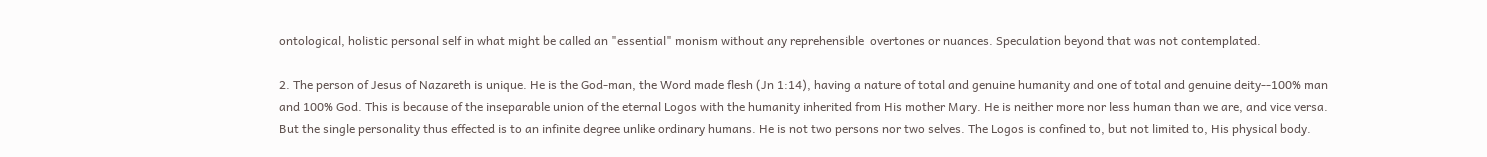ontological, holistic personal self in what might be called an "essential" monism without any reprehensible  overtones or nuances. Speculation beyond that was not contemplated.

2. The person of Jesus of Nazareth is unique. He is the God-man, the Word made flesh (Jn 1:14), having a nature of total and genuine humanity and one of total and genuine deity--100% man and 100% God. This is because of the inseparable union of the eternal Logos with the humanity inherited from His mother Mary. He is neither more nor less human than we are, and vice versa. But the single personality thus effected is to an infinite degree unlike ordinary humans. He is not two persons nor two selves. The Logos is confined to, but not limited to, His physical body.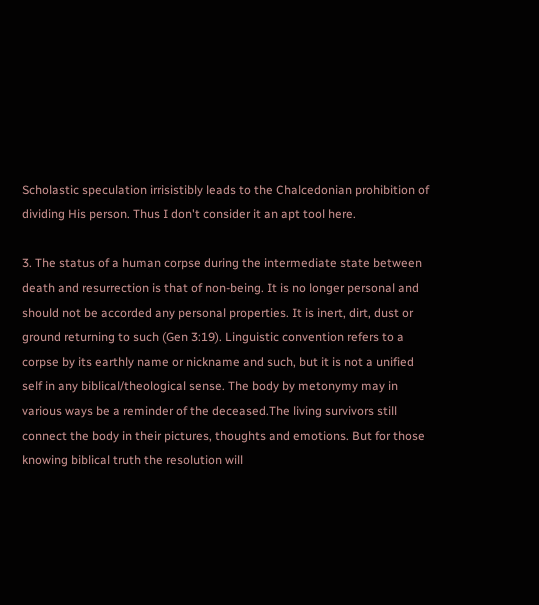Scholastic speculation irrisistibly leads to the Chalcedonian prohibition of dividing His person. Thus I don't consider it an apt tool here.

3. The status of a human corpse during the intermediate state between death and resurrection is that of non-being. It is no longer personal and should not be accorded any personal properties. It is inert, dirt, dust or ground returning to such (Gen 3:19). Linguistic convention refers to a corpse by its earthly name or nickname and such, but it is not a unified self in any biblical/theological sense. The body by metonymy may in various ways be a reminder of the deceased.The living survivors still connect the body in their pictures, thoughts and emotions. But for those knowing biblical truth the resolution will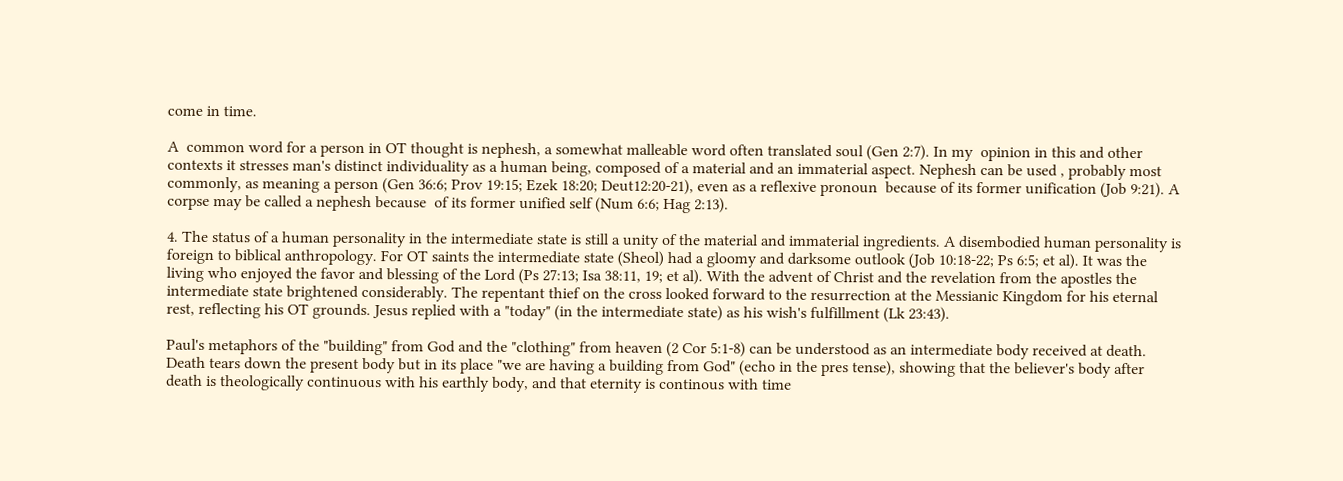come in time.

A  common word for a person in OT thought is nephesh, a somewhat malleable word often translated soul (Gen 2:7). In my  opinion in this and other contexts it stresses man's distinct individuality as a human being, composed of a material and an immaterial aspect. Nephesh can be used , probably most commonly, as meaning a person (Gen 36:6; Prov 19:15; Ezek 18:20; Deut12:20-21), even as a reflexive pronoun  because of its former unification (Job 9:21). A corpse may be called a nephesh because  of its former unified self (Num 6:6; Hag 2:13).

4. The status of a human personality in the intermediate state is still a unity of the material and immaterial ingredients. A disembodied human personality is foreign to biblical anthropology. For OT saints the intermediate state (Sheol) had a gloomy and darksome outlook (Job 10:18-22; Ps 6:5; et al). It was the living who enjoyed the favor and blessing of the Lord (Ps 27:13; Isa 38:11, 19; et al). With the advent of Christ and the revelation from the apostles the intermediate state brightened considerably. The repentant thief on the cross looked forward to the resurrection at the Messianic Kingdom for his eternal rest, reflecting his OT grounds. Jesus replied with a "today" (in the intermediate state) as his wish's fulfillment (Lk 23:43).

Paul's metaphors of the "building" from God and the "clothing" from heaven (2 Cor 5:1-8) can be understood as an intermediate body received at death.  Death tears down the present body but in its place "we are having a building from God" (echo in the pres tense), showing that the believer's body after death is theologically continuous with his earthly body, and that eternity is continous with time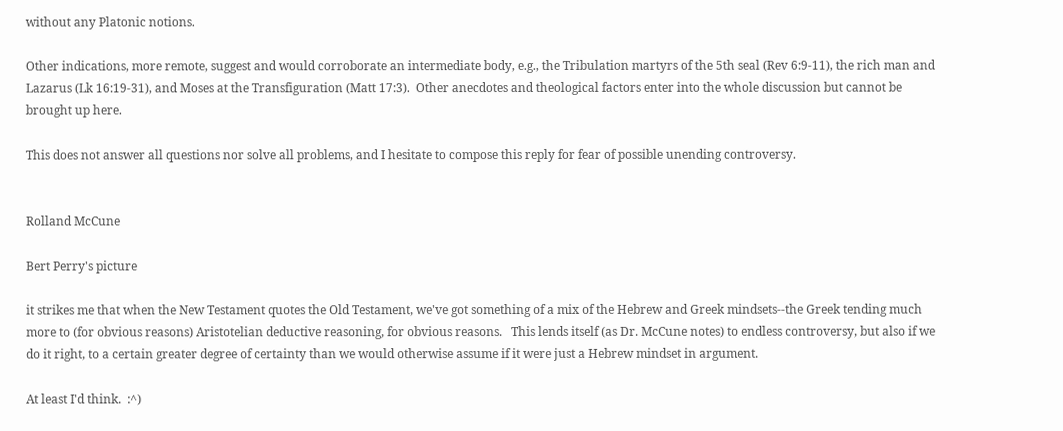without any Platonic notions.

Other indications, more remote, suggest and would corroborate an intermediate body, e.g., the Tribulation martyrs of the 5th seal (Rev 6:9-11), the rich man and Lazarus (Lk 16:19-31), and Moses at the Transfiguration (Matt 17:3).  Other anecdotes and theological factors enter into the whole discussion but cannot be brought up here.

This does not answer all questions nor solve all problems, and I hesitate to compose this reply for fear of possible unending controversy.


Rolland McCune

Bert Perry's picture

it strikes me that when the New Testament quotes the Old Testament, we've got something of a mix of the Hebrew and Greek mindsets--the Greek tending much more to (for obvious reasons) Aristotelian deductive reasoning, for obvious reasons.   This lends itself (as Dr. McCune notes) to endless controversy, but also if we do it right, to a certain greater degree of certainty than we would otherwise assume if it were just a Hebrew mindset in argument.

At least I'd think.  :^)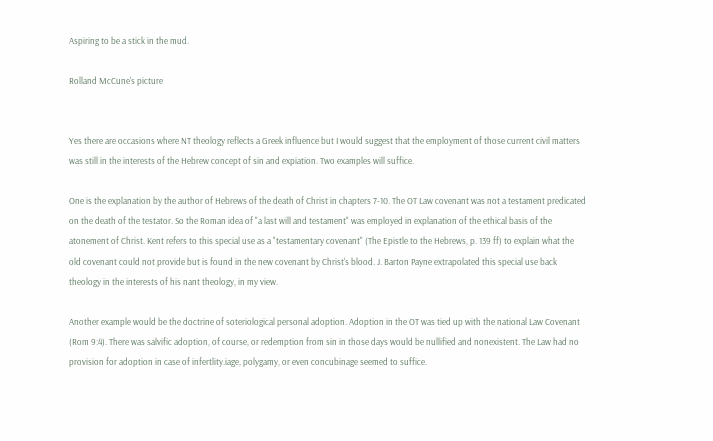Aspiring to be a stick in the mud.

Rolland McCune's picture


Yes there are occasions where NT theology reflects a Greek influence but I would suggest that the employment of those current civil matters was still in the interests of the Hebrew concept of sin and expiation. Two examples will suffice.

One is the explanation by the author of Hebrews of the death of Christ in chapters 7-10. The OT Law covenant was not a testament predicated on the death of the testator. So the Roman idea of "a last will and testament" was employed in explanation of the ethical basis of the atonement of Christ. Kent refers to this special use as a "testamentary covenant" (The Epistle to the Hebrews, p. 139 ff) to explain what the old covenant could not provide but is found in the new covenant by Christ's blood. J. Barton Payne extrapolated this special use back theology in the interests of his nant theology, in my view.

Another example would be the doctrine of soteriological personal adoption. Adoption in the OT was tied up with the national Law Covenant (Rom 9:4). There was salvific adoption, of course, or redemption from sin in those days would be nullified and nonexistent. The Law had no provision for adoption in case of infertlity.iage, polygamy, or even concubinage seemed to suffice.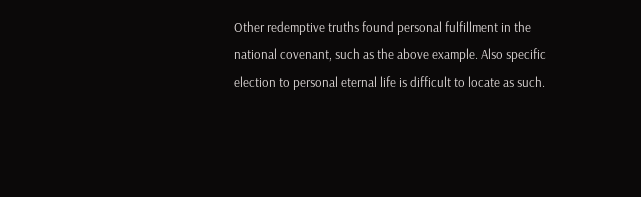Other redemptive truths found personal fulfillment in the national covenant, such as the above example. Also specific election to personal eternal life is difficult to locate as such.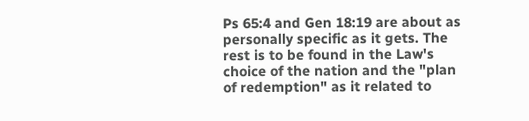Ps 65:4 and Gen 18:19 are about as personally specific as it gets. The rest is to be found in the Law's choice of the nation and the "plan of redemption" as it related to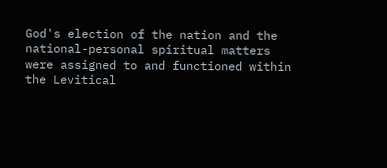God's election of the nation and the national-personal spiritual matters were assigned to and functioned within the Levitical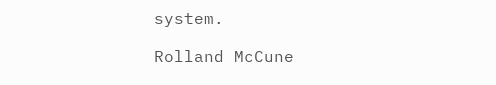system.

Rolland McCune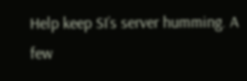Help keep SI’s server humming. A few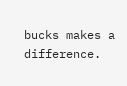bucks makes a difference.